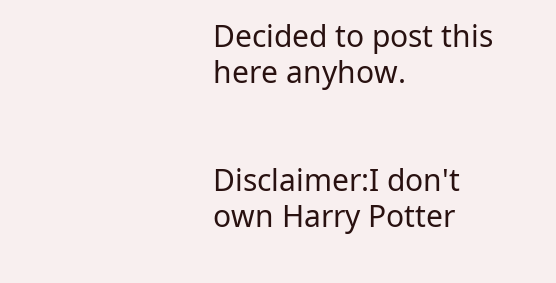Decided to post this here anyhow.


Disclaimer:I don't own Harry Potter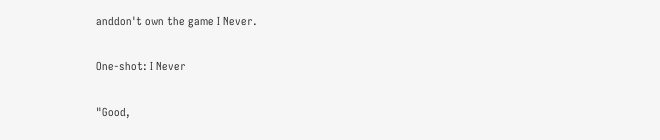anddon't own the game I Never.

One-shot: I Never

"Good,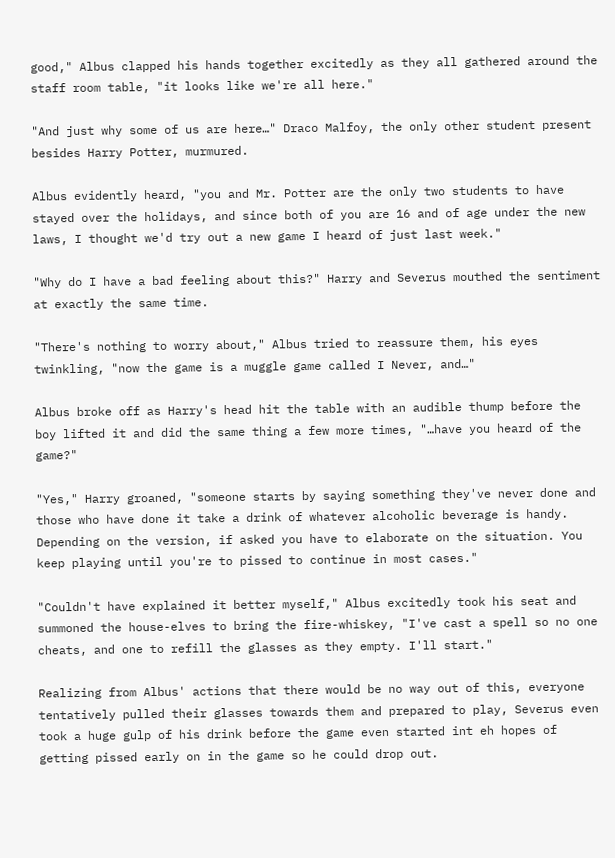good," Albus clapped his hands together excitedly as they all gathered around the staff room table, "it looks like we're all here."

"And just why some of us are here…" Draco Malfoy, the only other student present besides Harry Potter, murmured.

Albus evidently heard, "you and Mr. Potter are the only two students to have stayed over the holidays, and since both of you are 16 and of age under the new laws, I thought we'd try out a new game I heard of just last week."

"Why do I have a bad feeling about this?" Harry and Severus mouthed the sentiment at exactly the same time.

"There's nothing to worry about," Albus tried to reassure them, his eyes twinkling, "now the game is a muggle game called I Never, and…"

Albus broke off as Harry's head hit the table with an audible thump before the boy lifted it and did the same thing a few more times, "…have you heard of the game?"

"Yes," Harry groaned, "someone starts by saying something they've never done and those who have done it take a drink of whatever alcoholic beverage is handy. Depending on the version, if asked you have to elaborate on the situation. You keep playing until you're to pissed to continue in most cases."

"Couldn't have explained it better myself," Albus excitedly took his seat and summoned the house-elves to bring the fire-whiskey, "I've cast a spell so no one cheats, and one to refill the glasses as they empty. I'll start."

Realizing from Albus' actions that there would be no way out of this, everyone tentatively pulled their glasses towards them and prepared to play, Severus even took a huge gulp of his drink before the game even started int eh hopes of getting pissed early on in the game so he could drop out.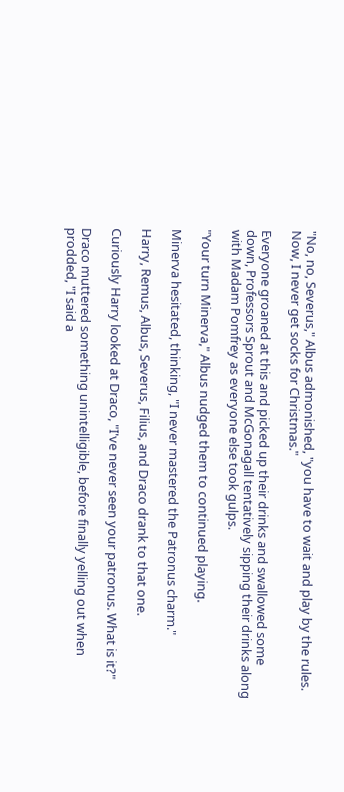"No, no, Severus," Albus admonished, "you have to wait and play by the rules. Now, I never get socks for Christmas."

Everyone groaned at this and picked up their drinks and swallowed some down, Professors Sprout and McGonagall tentatively sipping their drinks along with Madam Pomfrey as everyone else took gulps.

"Your turn Minerva," Albus nudged them to continued playing.

Minerva hesitated, thinking, "I never mastered the Patronus charm."

Harry, Remus, Albus, Severus, Filius, and Draco drank to that one.

Curiously Harry looked at Draco, "I've never seen your patronus. What is it?"

Draco muttered something unintelligible, before finally yelling out when prodded, "I said a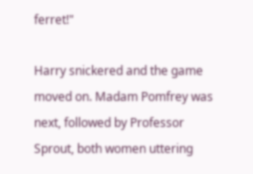ferret!"

Harry snickered and the game moved on. Madam Pomfrey was next, followed by Professor Sprout, both women uttering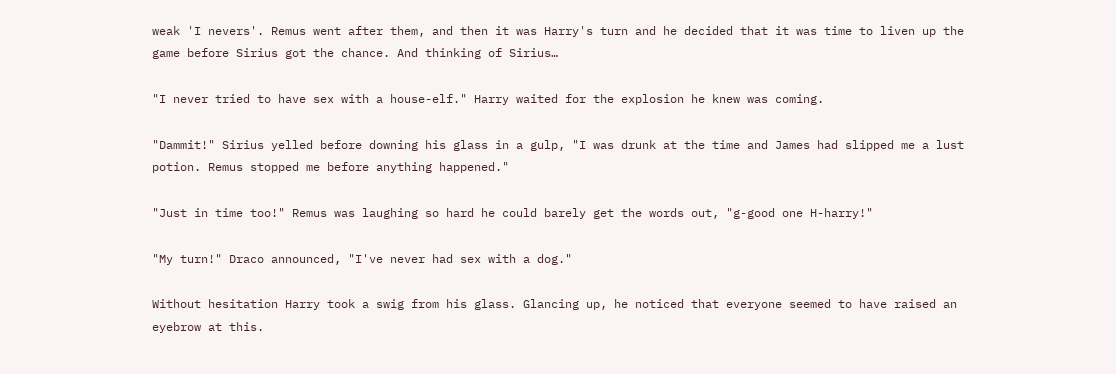weak 'I nevers'. Remus went after them, and then it was Harry's turn and he decided that it was time to liven up the game before Sirius got the chance. And thinking of Sirius…

"I never tried to have sex with a house-elf." Harry waited for the explosion he knew was coming.

"Dammit!" Sirius yelled before downing his glass in a gulp, "I was drunk at the time and James had slipped me a lust potion. Remus stopped me before anything happened."

"Just in time too!" Remus was laughing so hard he could barely get the words out, "g-good one H-harry!"

"My turn!" Draco announced, "I've never had sex with a dog."

Without hesitation Harry took a swig from his glass. Glancing up, he noticed that everyone seemed to have raised an eyebrow at this.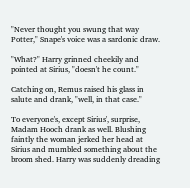"Never thought you swung that way Potter," Snape's voice was a sardonic draw.

"What?" Harry grinned cheekily and pointed at Sirius, "doesn't he count."

Catching on, Remus raised his glass in salute and drank, "well, in that case."

To everyone's, except Sirius', surprise, Madam Hooch drank as well. Blushing faintly the woman jerked her head at Sirius and mumbled something about the broom shed. Harry was suddenly dreading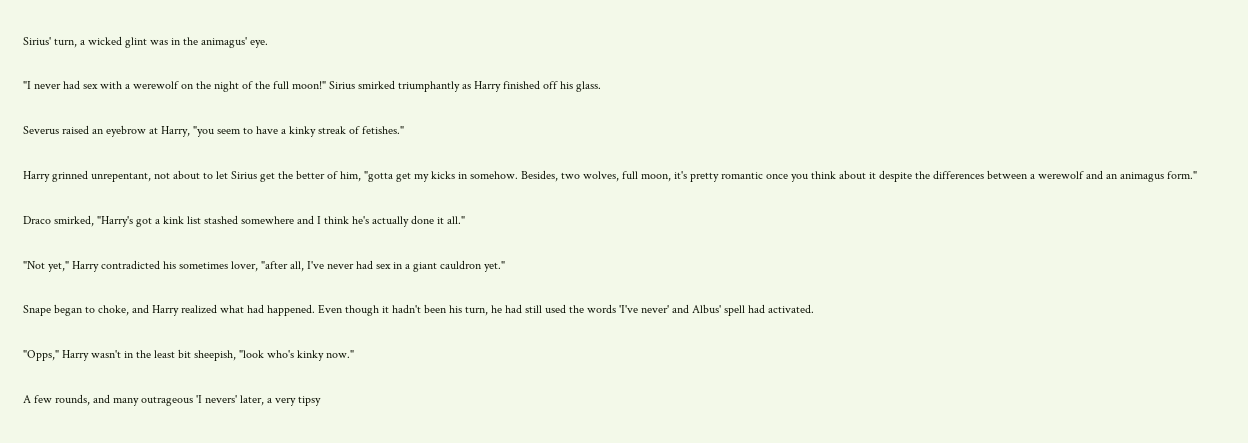Sirius' turn, a wicked glint was in the animagus' eye.

"I never had sex with a werewolf on the night of the full moon!" Sirius smirked triumphantly as Harry finished off his glass.

Severus raised an eyebrow at Harry, "you seem to have a kinky streak of fetishes."

Harry grinned unrepentant, not about to let Sirius get the better of him, "gotta get my kicks in somehow. Besides, two wolves, full moon, it's pretty romantic once you think about it despite the differences between a werewolf and an animagus form."

Draco smirked, "Harry's got a kink list stashed somewhere and I think he's actually done it all."

"Not yet," Harry contradicted his sometimes lover, "after all, I've never had sex in a giant cauldron yet."

Snape began to choke, and Harry realized what had happened. Even though it hadn't been his turn, he had still used the words 'I've never' and Albus' spell had activated.

"Opps," Harry wasn't in the least bit sheepish, "look who's kinky now."

A few rounds, and many outrageous 'I nevers' later, a very tipsy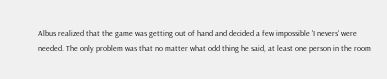Albus realized that the game was getting out of hand and decided a few impossible 'I nevers' were needed. The only problem was that no matter what odd thing he said, at least one person in the room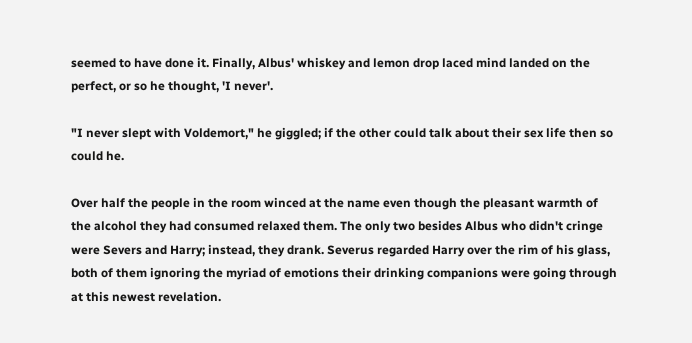seemed to have done it. Finally, Albus' whiskey and lemon drop laced mind landed on the perfect, or so he thought, 'I never'.

"I never slept with Voldemort," he giggled; if the other could talk about their sex life then so could he.

Over half the people in the room winced at the name even though the pleasant warmth of the alcohol they had consumed relaxed them. The only two besides Albus who didn't cringe were Severs and Harry; instead, they drank. Severus regarded Harry over the rim of his glass, both of them ignoring the myriad of emotions their drinking companions were going through at this newest revelation.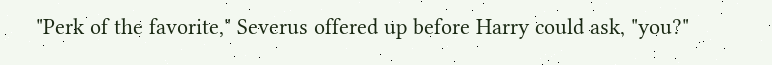"Perk of the favorite," Severus offered up before Harry could ask, "you?"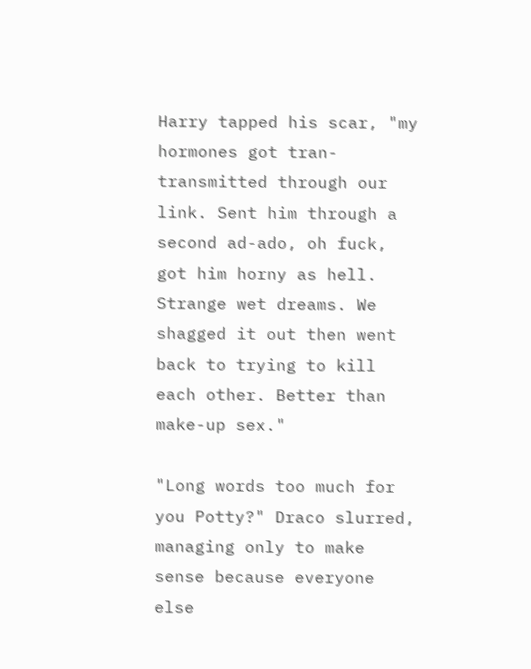Harry tapped his scar, "my hormones got tran-transmitted through our link. Sent him through a second ad-ado, oh fuck, got him horny as hell. Strange wet dreams. We shagged it out then went back to trying to kill each other. Better than make-up sex."

"Long words too much for you Potty?" Draco slurred, managing only to make sense because everyone else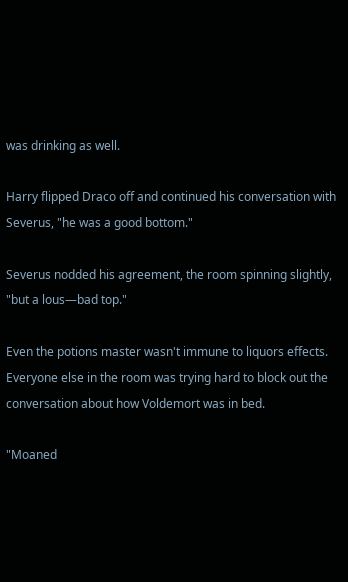was drinking as well.

Harry flipped Draco off and continued his conversation with Severus, "he was a good bottom."

Severus nodded his agreement, the room spinning slightly, "but a lous—bad top."

Even the potions master wasn't immune to liquors effects. Everyone else in the room was trying hard to block out the conversation about how Voldemort was in bed.

"Moaned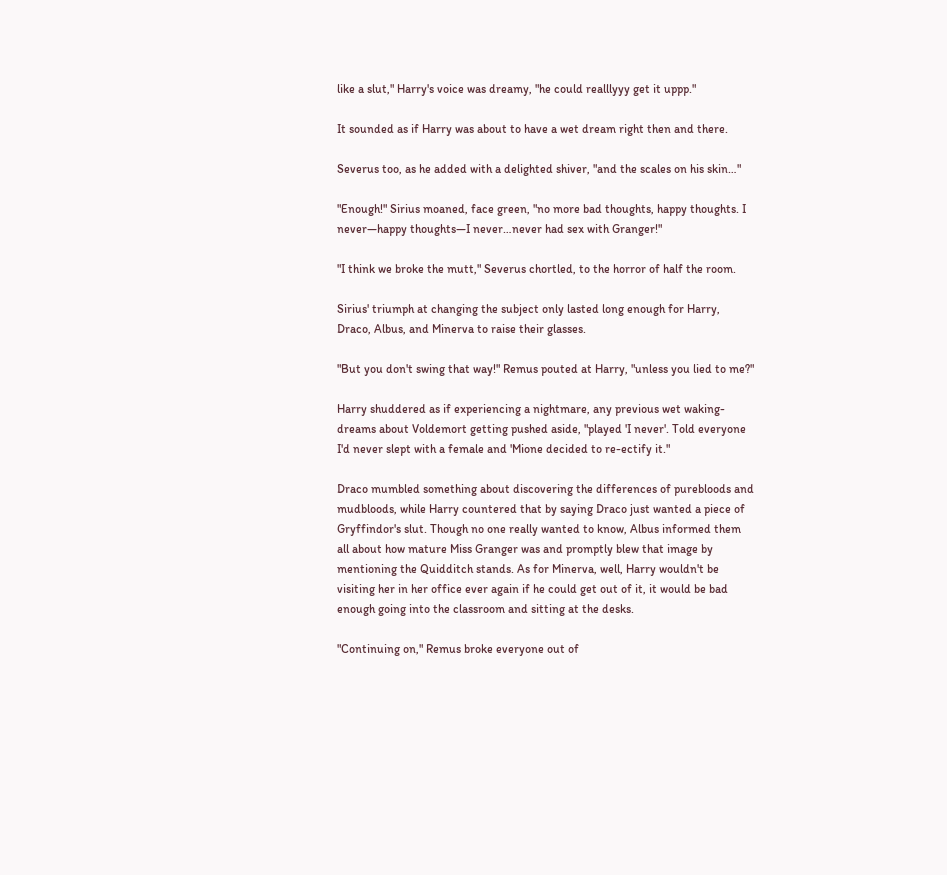like a slut," Harry's voice was dreamy, "he could realllyyy get it uppp."

It sounded as if Harry was about to have a wet dream right then and there.

Severus too, as he added with a delighted shiver, "and the scales on his skin…"

"Enough!" Sirius moaned, face green, "no more bad thoughts, happy thoughts. I never—happy thoughts—I never…never had sex with Granger!"

"I think we broke the mutt," Severus chortled, to the horror of half the room.

Sirius' triumph at changing the subject only lasted long enough for Harry, Draco, Albus, and Minerva to raise their glasses.

"But you don't swing that way!" Remus pouted at Harry, "unless you lied to me?"

Harry shuddered as if experiencing a nightmare, any previous wet waking-dreams about Voldemort getting pushed aside, "played 'I never'. Told everyone I'd never slept with a female and 'Mione decided to re-ectify it."

Draco mumbled something about discovering the differences of purebloods and mudbloods, while Harry countered that by saying Draco just wanted a piece of Gryffindor's slut. Though no one really wanted to know, Albus informed them all about how mature Miss Granger was and promptly blew that image by mentioning the Quidditch stands. As for Minerva, well, Harry wouldn't be visiting her in her office ever again if he could get out of it, it would be bad enough going into the classroom and sitting at the desks.

"Continuing on," Remus broke everyone out of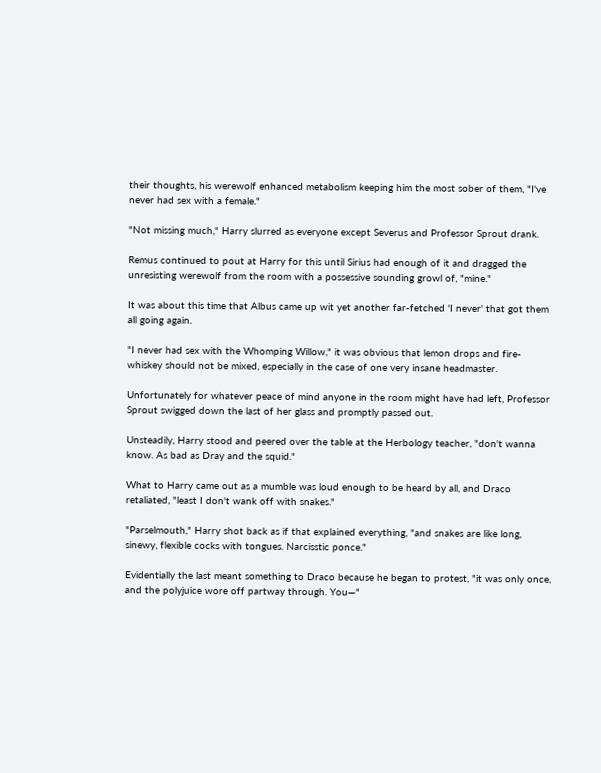their thoughts, his werewolf enhanced metabolism keeping him the most sober of them, "I've never had sex with a female."

"Not missing much," Harry slurred as everyone except Severus and Professor Sprout drank.

Remus continued to pout at Harry for this until Sirius had enough of it and dragged the unresisting werewolf from the room with a possessive sounding growl of, "mine."

It was about this time that Albus came up wit yet another far-fetched 'I never' that got them all going again.

"I never had sex with the Whomping Willow," it was obvious that lemon drops and fire-whiskey should not be mixed, especially in the case of one very insane headmaster.

Unfortunately for whatever peace of mind anyone in the room might have had left, Professor Sprout swigged down the last of her glass and promptly passed out.

Unsteadily, Harry stood and peered over the table at the Herbology teacher, "don't wanna know. As bad as Dray and the squid."

What to Harry came out as a mumble was loud enough to be heard by all, and Draco retaliated, "least I don't wank off with snakes."

"Parselmouth," Harry shot back as if that explained everything, "and snakes are like long, sinewy, flexible cocks with tongues. Narcisstic ponce."

Evidentially the last meant something to Draco because he began to protest, "it was only once, and the polyjuice wore off partway through. You—"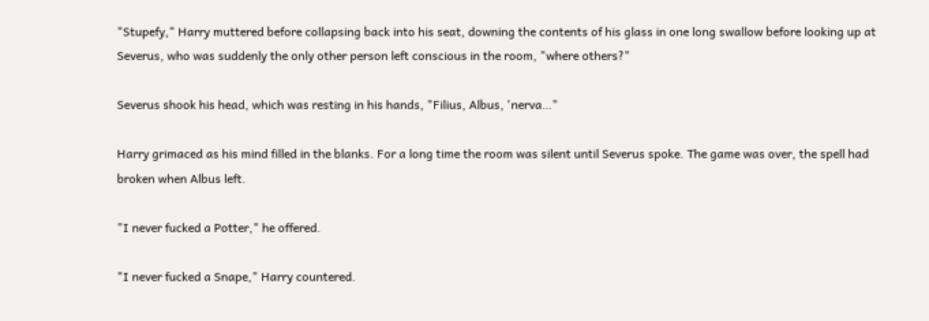"Stupefy," Harry muttered before collapsing back into his seat, downing the contents of his glass in one long swallow before looking up at Severus, who was suddenly the only other person left conscious in the room, "where others?"

Severus shook his head, which was resting in his hands, "Filius, Albus, 'nerva…"

Harry grimaced as his mind filled in the blanks. For a long time the room was silent until Severus spoke. The game was over, the spell had broken when Albus left.

"I never fucked a Potter," he offered.

"I never fucked a Snape," Harry countered.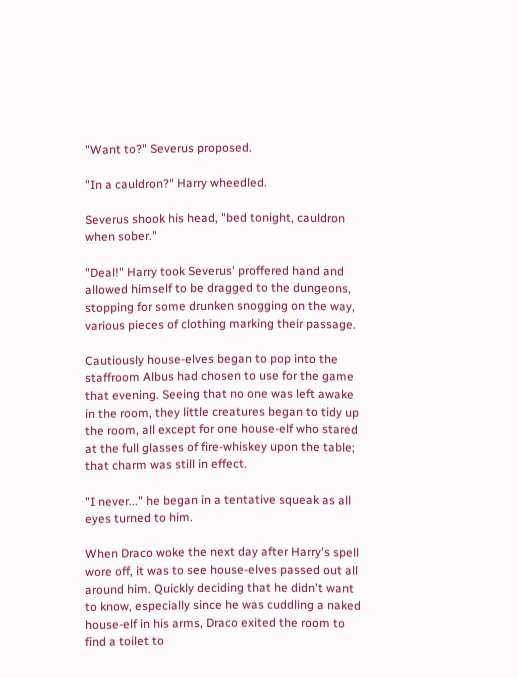"Want to?" Severus proposed.

"In a cauldron?" Harry wheedled.

Severus shook his head, "bed tonight, cauldron when sober."

"Deal!" Harry took Severus' proffered hand and allowed himself to be dragged to the dungeons, stopping for some drunken snogging on the way, various pieces of clothing marking their passage.

Cautiously house-elves began to pop into the staffroom Albus had chosen to use for the game that evening. Seeing that no one was left awake in the room, they little creatures began to tidy up the room, all except for one house-elf who stared at the full glasses of fire-whiskey upon the table; that charm was still in effect.

"I never..." he began in a tentative squeak as all eyes turned to him.

When Draco woke the next day after Harry's spell wore off, it was to see house-elves passed out all around him. Quickly deciding that he didn't want to know, especially since he was cuddling a naked house-elf in his arms, Draco exited the room to find a toilet to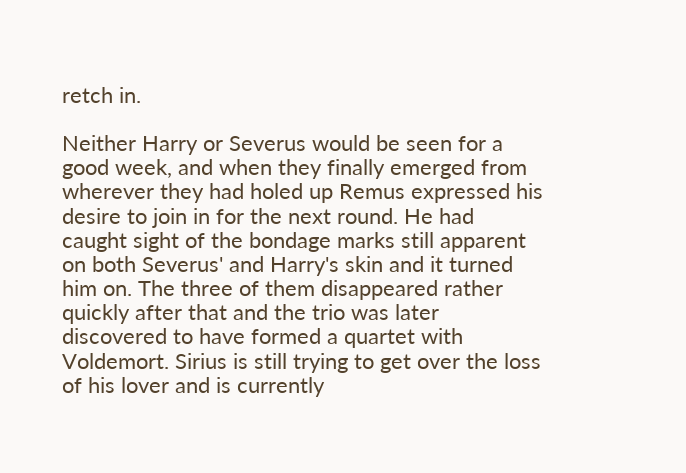retch in.

Neither Harry or Severus would be seen for a good week, and when they finally emerged from wherever they had holed up Remus expressed his desire to join in for the next round. He had caught sight of the bondage marks still apparent on both Severus' and Harry's skin and it turned him on. The three of them disappeared rather quickly after that and the trio was later discovered to have formed a quartet with Voldemort. Sirius is still trying to get over the loss of his lover and is currently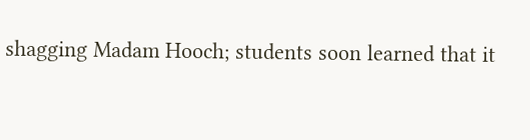shagging Madam Hooch; students soon learned that it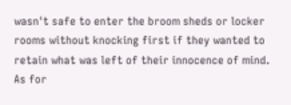wasn't safe to enter the broom sheds or locker rooms without knocking first if they wanted to retain what was left of their innocence of mind. As for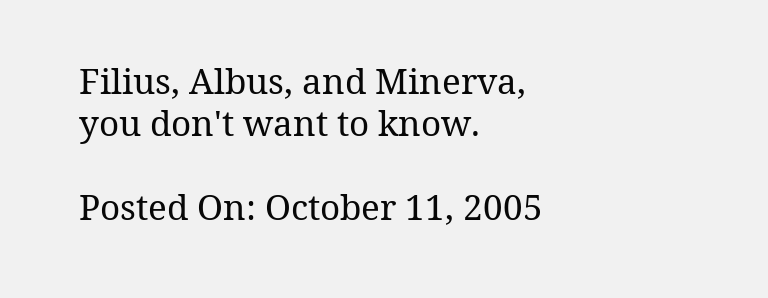Filius, Albus, and Minerva, you don't want to know.

Posted On: October 11, 2005